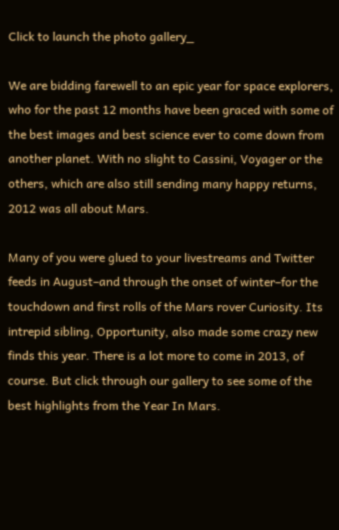Click to launch the photo gallery_

We are bidding farewell to an epic year for space explorers, who for the past 12 months have been graced with some of the best images and best science ever to come down from another planet. With no slight to Cassini, Voyager or the others, which are also still sending many happy returns, 2012 was all about Mars.

Many of you were glued to your livestreams and Twitter feeds in August–and through the onset of winter–for the touchdown and first rolls of the Mars rover Curiosity. Its intrepid sibling, Opportunity, also made some crazy new finds this year. There is a lot more to come in 2013, of course. But click through our gallery to see some of the best highlights from the Year In Mars.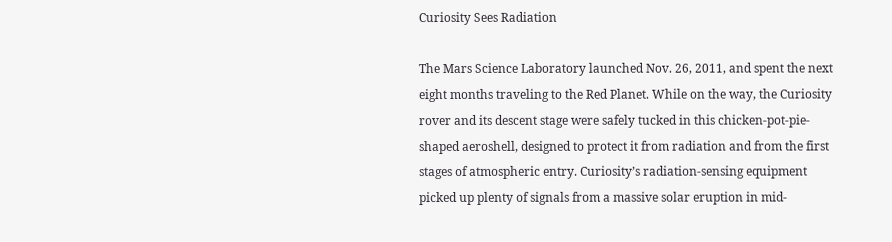Curiosity Sees Radiation

The Mars Science Laboratory launched Nov. 26, 2011, and spent the next eight months traveling to the Red Planet. While on the way, the Curiosity rover and its descent stage were safely tucked in this chicken-pot-pie-shaped aeroshell, designed to protect it from radiation and from the first stages of atmospheric entry. Curiosity’s radiation-sensing equipment picked up plenty of signals from a massive solar eruption in mid-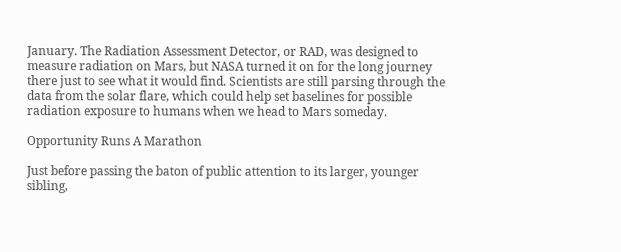January. The Radiation Assessment Detector, or RAD, was designed to measure radiation on Mars, but NASA turned it on for the long journey there just to see what it would find. Scientists are still parsing through the data from the solar flare, which could help set baselines for possible radiation exposure to humans when we head to Mars someday.

Opportunity Runs A Marathon

Just before passing the baton of public attention to its larger, younger sibling,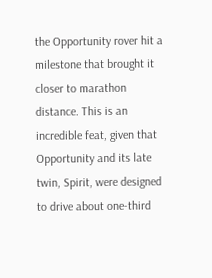the Opportunity rover hit a milestone that brought it closer to marathon distance. This is an incredible feat, given that Opportunity and its late twin, Spirit, were designed to drive about one-third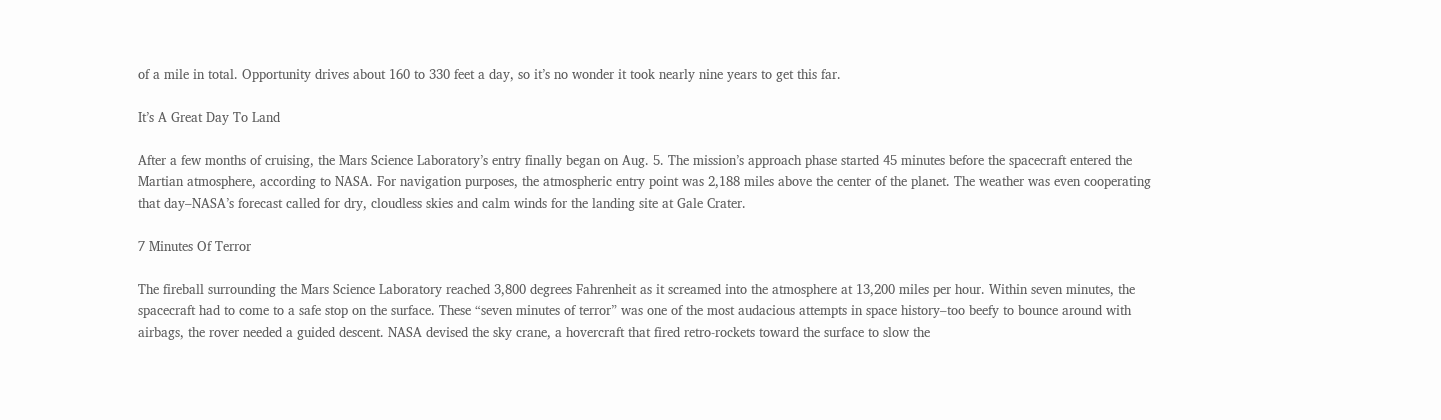of a mile in total. Opportunity drives about 160 to 330 feet a day, so it’s no wonder it took nearly nine years to get this far.

It’s A Great Day To Land

After a few months of cruising, the Mars Science Laboratory’s entry finally began on Aug. 5. The mission’s approach phase started 45 minutes before the spacecraft entered the Martian atmosphere, according to NASA. For navigation purposes, the atmospheric entry point was 2,188 miles above the center of the planet. The weather was even cooperating that day–NASA’s forecast called for dry, cloudless skies and calm winds for the landing site at Gale Crater.

7 Minutes Of Terror

The fireball surrounding the Mars Science Laboratory reached 3,800 degrees Fahrenheit as it screamed into the atmosphere at 13,200 miles per hour. Within seven minutes, the spacecraft had to come to a safe stop on the surface. These “seven minutes of terror” was one of the most audacious attempts in space history–too beefy to bounce around with airbags, the rover needed a guided descent. NASA devised the sky crane, a hovercraft that fired retro-rockets toward the surface to slow the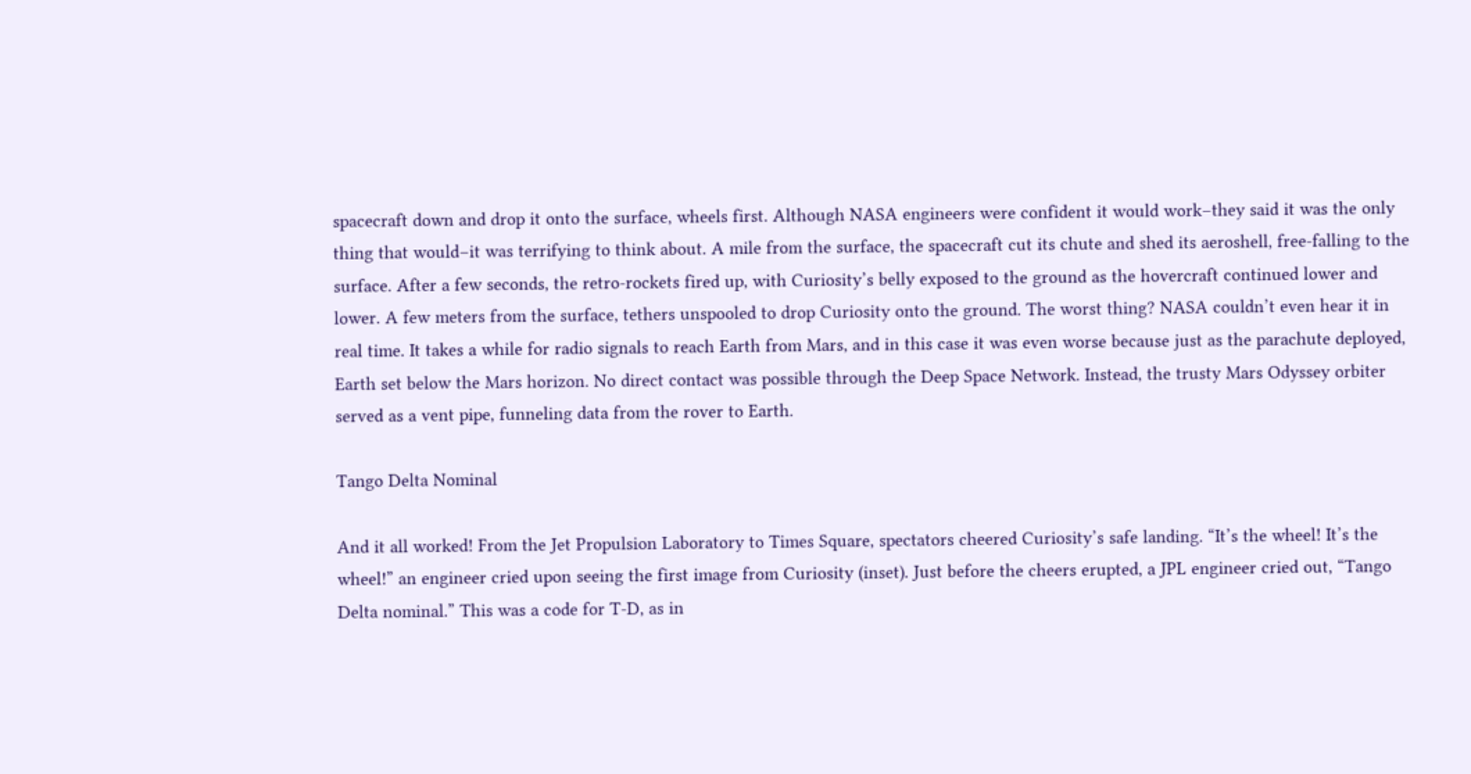spacecraft down and drop it onto the surface, wheels first. Although NASA engineers were confident it would work–they said it was the only thing that would–it was terrifying to think about. A mile from the surface, the spacecraft cut its chute and shed its aeroshell, free-falling to the surface. After a few seconds, the retro-rockets fired up, with Curiosity’s belly exposed to the ground as the hovercraft continued lower and lower. A few meters from the surface, tethers unspooled to drop Curiosity onto the ground. The worst thing? NASA couldn’t even hear it in real time. It takes a while for radio signals to reach Earth from Mars, and in this case it was even worse because just as the parachute deployed, Earth set below the Mars horizon. No direct contact was possible through the Deep Space Network. Instead, the trusty Mars Odyssey orbiter served as a vent pipe, funneling data from the rover to Earth.

Tango Delta Nominal

And it all worked! From the Jet Propulsion Laboratory to Times Square, spectators cheered Curiosity’s safe landing. “It’s the wheel! It’s the wheel!” an engineer cried upon seeing the first image from Curiosity (inset). Just before the cheers erupted, a JPL engineer cried out, “Tango Delta nominal.” This was a code for T-D, as in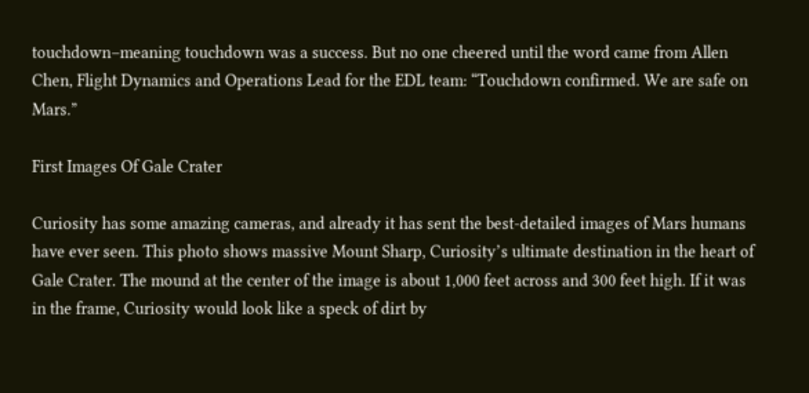touchdown–meaning touchdown was a success. But no one cheered until the word came from Allen Chen, Flight Dynamics and Operations Lead for the EDL team: “Touchdown confirmed. We are safe on Mars.”

First Images Of Gale Crater

Curiosity has some amazing cameras, and already it has sent the best-detailed images of Mars humans have ever seen. This photo shows massive Mount Sharp, Curiosity’s ultimate destination in the heart of Gale Crater. The mound at the center of the image is about 1,000 feet across and 300 feet high. If it was in the frame, Curiosity would look like a speck of dirt by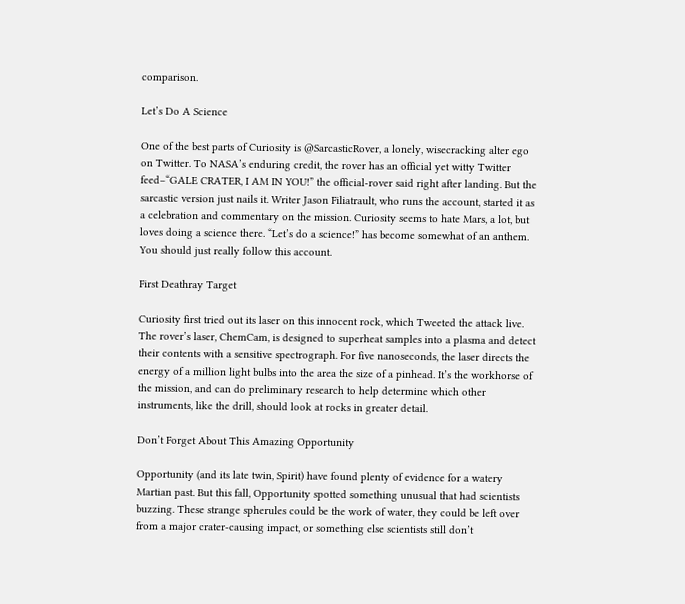comparison.

Let’s Do A Science

One of the best parts of Curiosity is @SarcasticRover, a lonely, wisecracking alter ego on Twitter. To NASA’s enduring credit, the rover has an official yet witty Twitter feed–“GALE CRATER, I AM IN YOU!” the official-rover said right after landing. But the sarcastic version just nails it. Writer Jason Filiatrault, who runs the account, started it as a celebration and commentary on the mission. Curiosity seems to hate Mars, a lot, but loves doing a science there. “Let’s do a science!” has become somewhat of an anthem. You should just really follow this account.

First Deathray Target

Curiosity first tried out its laser on this innocent rock, which Tweeted the attack live. The rover’s laser, ChemCam, is designed to superheat samples into a plasma and detect their contents with a sensitive spectrograph. For five nanoseconds, the laser directs the energy of a million light bulbs into the area the size of a pinhead. It’s the workhorse of the mission, and can do preliminary research to help determine which other instruments, like the drill, should look at rocks in greater detail.

Don’t Forget About This Amazing Opportunity

Opportunity (and its late twin, Spirit) have found plenty of evidence for a watery Martian past. But this fall, Opportunity spotted something unusual that had scientists buzzing. These strange spherules could be the work of water, they could be left over from a major crater-causing impact, or something else scientists still don’t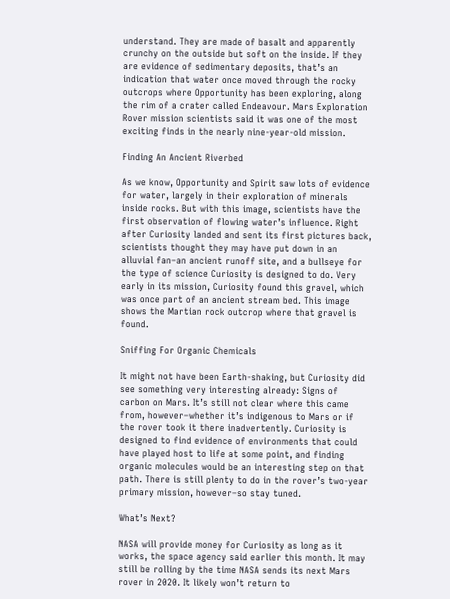understand. They are made of basalt and apparently crunchy on the outside but soft on the inside. If they are evidence of sedimentary deposits, that’s an indication that water once moved through the rocky outcrops where Opportunity has been exploring, along the rim of a crater called Endeavour. Mars Exploration Rover mission scientists said it was one of the most exciting finds in the nearly nine-year-old mission.

Finding An Ancient Riverbed

As we know, Opportunity and Spirit saw lots of evidence for water, largely in their exploration of minerals inside rocks. But with this image, scientists have the first observation of flowing water’s influence. Right after Curiosity landed and sent its first pictures back, scientists thought they may have put down in an alluvial fan–an ancient runoff site, and a bullseye for the type of science Curiosity is designed to do. Very early in its mission, Curiosity found this gravel, which was once part of an ancient stream bed. This image shows the Martian rock outcrop where that gravel is found.

Sniffing For Organic Chemicals

It might not have been Earth-shaking, but Curiosity did see something very interesting already: Signs of carbon on Mars. It’s still not clear where this came from, however–whether it’s indigenous to Mars or if the rover took it there inadvertently. Curiosity is designed to find evidence of environments that could have played host to life at some point, and finding organic molecules would be an interesting step on that path. There is still plenty to do in the rover’s two-year primary mission, however–so stay tuned.

What’s Next?

NASA will provide money for Curiosity as long as it works, the space agency said earlier this month. It may still be rolling by the time NASA sends its next Mars rover in 2020. It likely won’t return to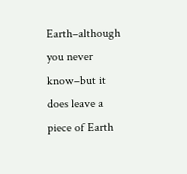Earth–although you never know–but it does leave a piece of Earth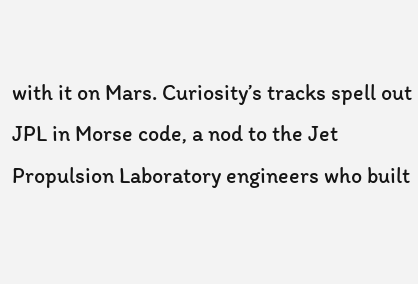with it on Mars. Curiosity’s tracks spell out JPL in Morse code, a nod to the Jet Propulsion Laboratory engineers who built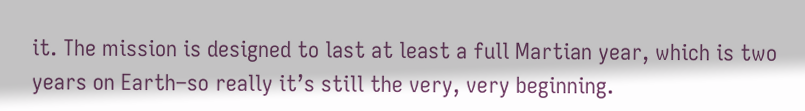it. The mission is designed to last at least a full Martian year, which is two years on Earth–so really it’s still the very, very beginning.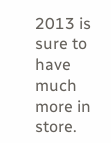2013 is sure to have much more in store.